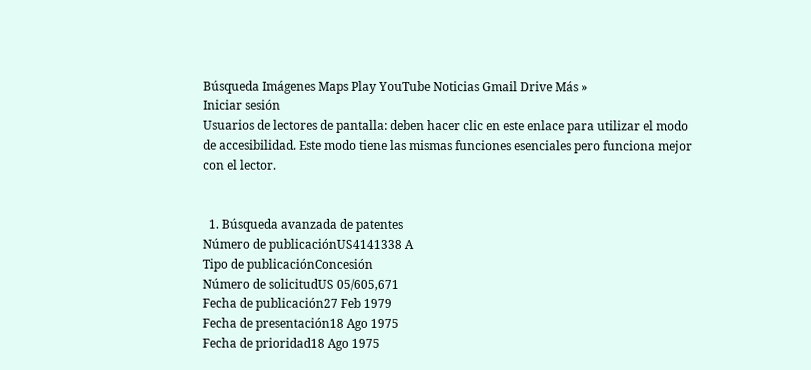Búsqueda Imágenes Maps Play YouTube Noticias Gmail Drive Más »
Iniciar sesión
Usuarios de lectores de pantalla: deben hacer clic en este enlace para utilizar el modo de accesibilidad. Este modo tiene las mismas funciones esenciales pero funciona mejor con el lector.


  1. Búsqueda avanzada de patentes
Número de publicaciónUS4141338 A
Tipo de publicaciónConcesión
Número de solicitudUS 05/605,671
Fecha de publicación27 Feb 1979
Fecha de presentación18 Ago 1975
Fecha de prioridad18 Ago 1975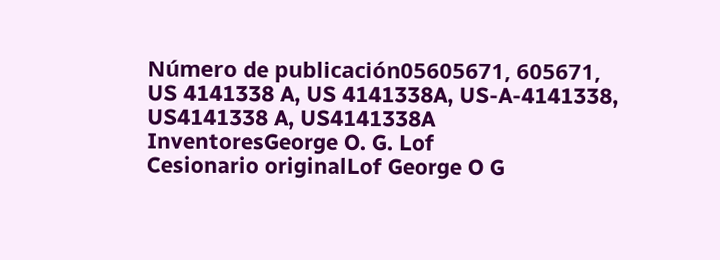Número de publicación05605671, 605671, US 4141338 A, US 4141338A, US-A-4141338, US4141338 A, US4141338A
InventoresGeorge O. G. Lof
Cesionario originalLof George O G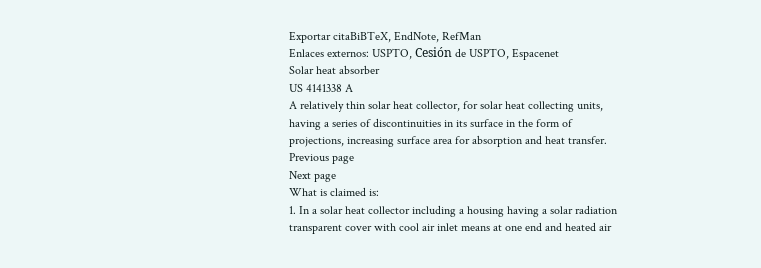Exportar citaBiBTeX, EndNote, RefMan
Enlaces externos: USPTO, Cesión de USPTO, Espacenet
Solar heat absorber
US 4141338 A
A relatively thin solar heat collector, for solar heat collecting units, having a series of discontinuities in its surface in the form of projections, increasing surface area for absorption and heat transfer.
Previous page
Next page
What is claimed is:
1. In a solar heat collector including a housing having a solar radiation transparent cover with cool air inlet means at one end and heated air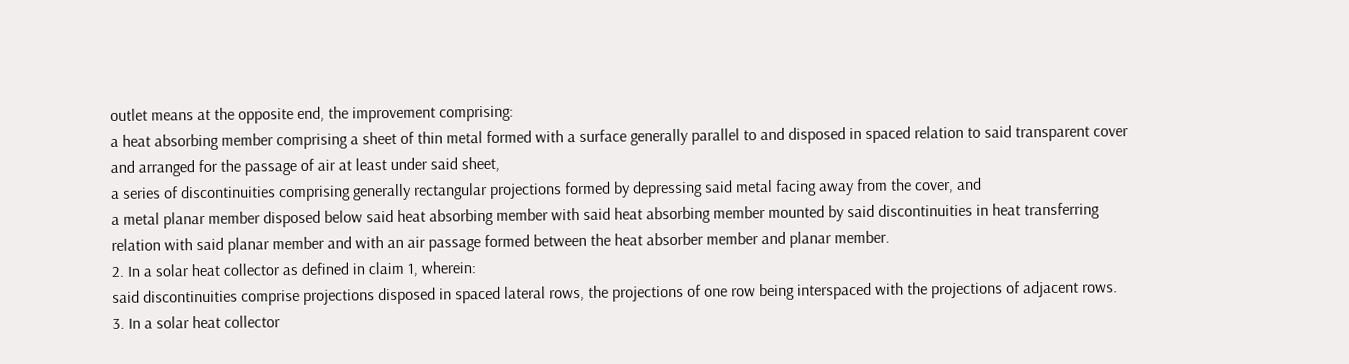outlet means at the opposite end, the improvement comprising:
a heat absorbing member comprising a sheet of thin metal formed with a surface generally parallel to and disposed in spaced relation to said transparent cover and arranged for the passage of air at least under said sheet,
a series of discontinuities comprising generally rectangular projections formed by depressing said metal facing away from the cover, and
a metal planar member disposed below said heat absorbing member with said heat absorbing member mounted by said discontinuities in heat transferring relation with said planar member and with an air passage formed between the heat absorber member and planar member.
2. In a solar heat collector as defined in claim 1, wherein:
said discontinuities comprise projections disposed in spaced lateral rows, the projections of one row being interspaced with the projections of adjacent rows.
3. In a solar heat collector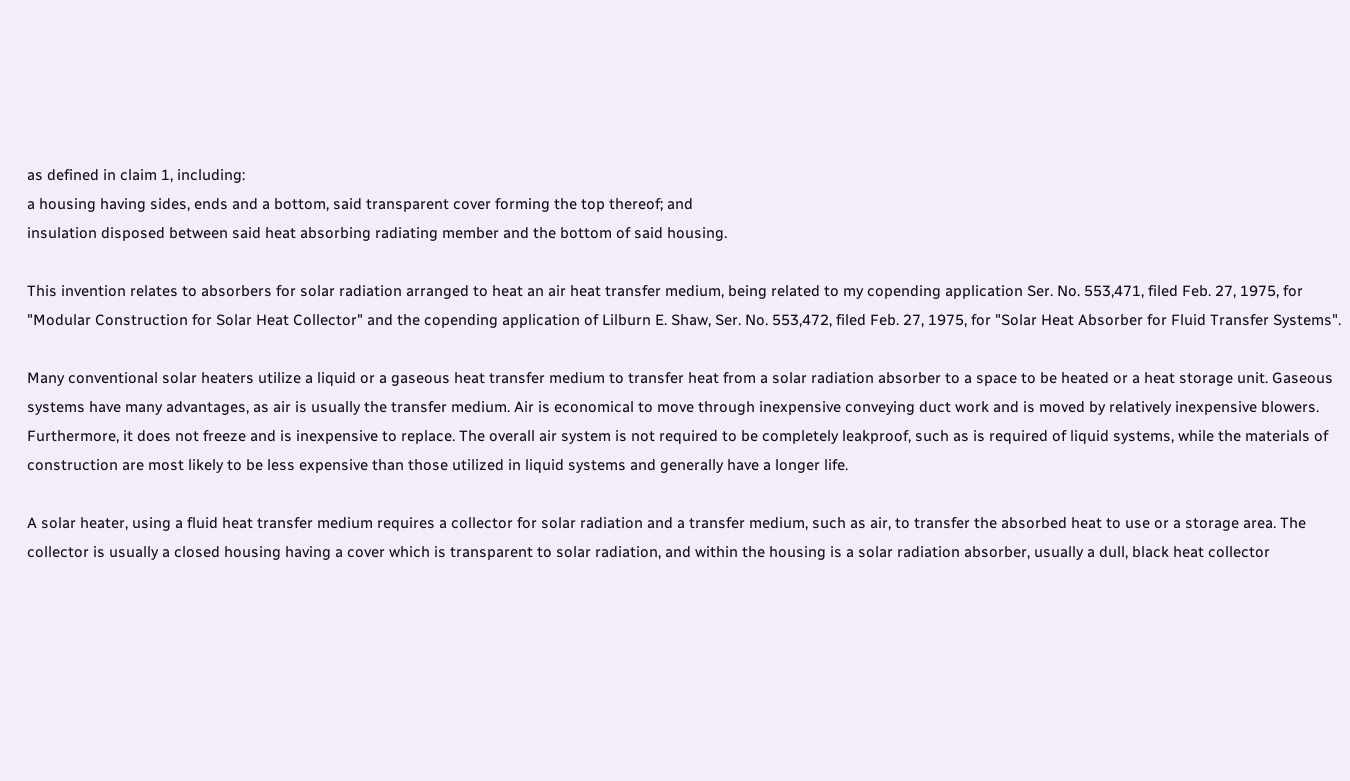as defined in claim 1, including:
a housing having sides, ends and a bottom, said transparent cover forming the top thereof; and
insulation disposed between said heat absorbing radiating member and the bottom of said housing.

This invention relates to absorbers for solar radiation arranged to heat an air heat transfer medium, being related to my copending application Ser. No. 553,471, filed Feb. 27, 1975, for "Modular Construction for Solar Heat Collector" and the copending application of Lilburn E. Shaw, Ser. No. 553,472, filed Feb. 27, 1975, for "Solar Heat Absorber for Fluid Transfer Systems".

Many conventional solar heaters utilize a liquid or a gaseous heat transfer medium to transfer heat from a solar radiation absorber to a space to be heated or a heat storage unit. Gaseous systems have many advantages, as air is usually the transfer medium. Air is economical to move through inexpensive conveying duct work and is moved by relatively inexpensive blowers. Furthermore, it does not freeze and is inexpensive to replace. The overall air system is not required to be completely leakproof, such as is required of liquid systems, while the materials of construction are most likely to be less expensive than those utilized in liquid systems and generally have a longer life.

A solar heater, using a fluid heat transfer medium requires a collector for solar radiation and a transfer medium, such as air, to transfer the absorbed heat to use or a storage area. The collector is usually a closed housing having a cover which is transparent to solar radiation, and within the housing is a solar radiation absorber, usually a dull, black heat collector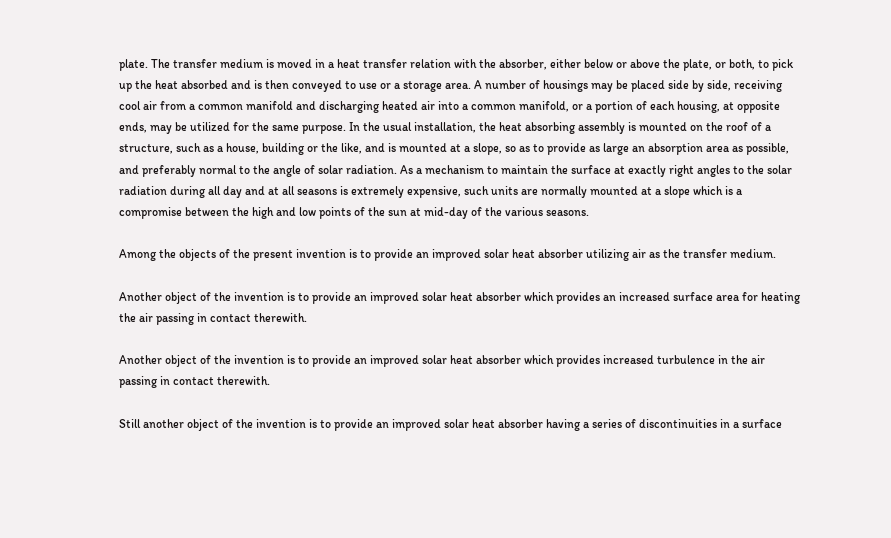plate. The transfer medium is moved in a heat transfer relation with the absorber, either below or above the plate, or both, to pick up the heat absorbed and is then conveyed to use or a storage area. A number of housings may be placed side by side, receiving cool air from a common manifold and discharging heated air into a common manifold, or a portion of each housing, at opposite ends, may be utilized for the same purpose. In the usual installation, the heat absorbing assembly is mounted on the roof of a structure, such as a house, building or the like, and is mounted at a slope, so as to provide as large an absorption area as possible, and preferably normal to the angle of solar radiation. As a mechanism to maintain the surface at exactly right angles to the solar radiation during all day and at all seasons is extremely expensive, such units are normally mounted at a slope which is a compromise between the high and low points of the sun at mid-day of the various seasons.

Among the objects of the present invention is to provide an improved solar heat absorber utilizing air as the transfer medium.

Another object of the invention is to provide an improved solar heat absorber which provides an increased surface area for heating the air passing in contact therewith.

Another object of the invention is to provide an improved solar heat absorber which provides increased turbulence in the air passing in contact therewith.

Still another object of the invention is to provide an improved solar heat absorber having a series of discontinuities in a surface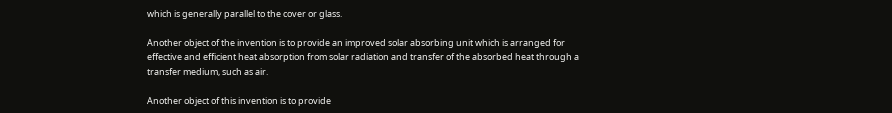which is generally parallel to the cover or glass.

Another object of the invention is to provide an improved solar absorbing unit which is arranged for effective and efficient heat absorption from solar radiation and transfer of the absorbed heat through a transfer medium, such as air.

Another object of this invention is to provide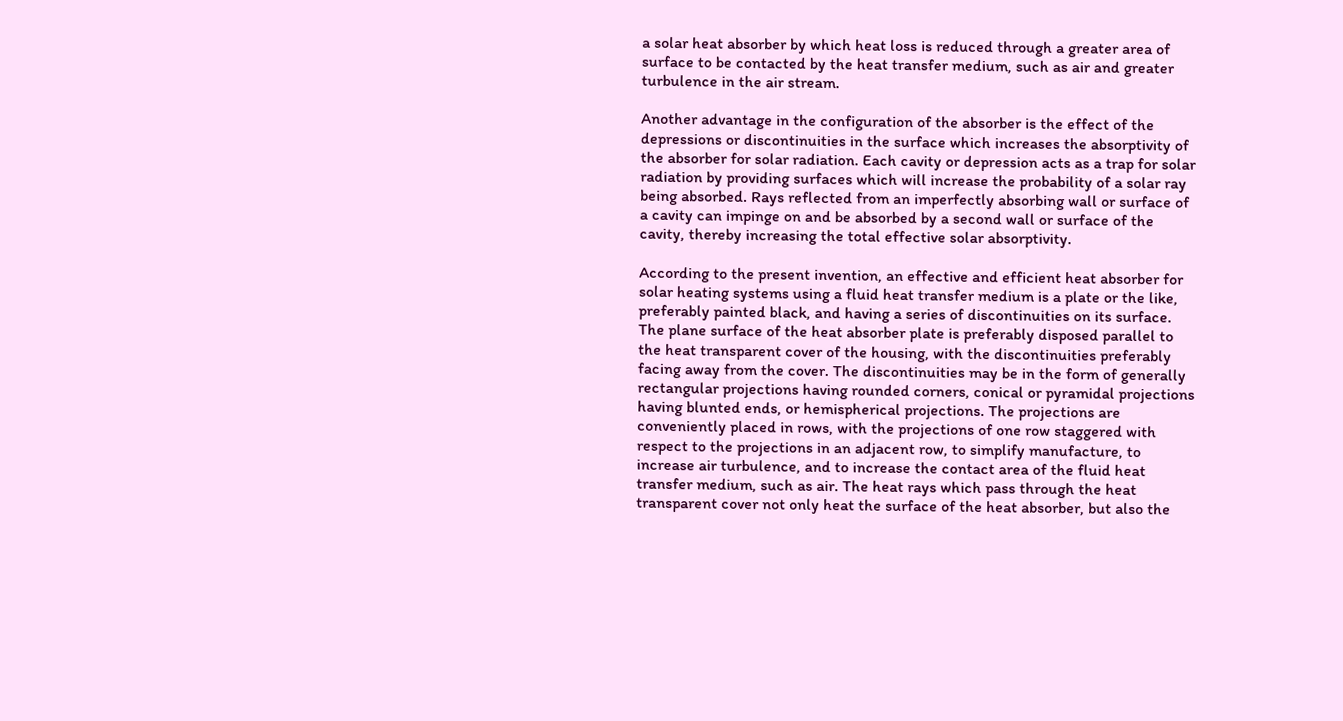a solar heat absorber by which heat loss is reduced through a greater area of surface to be contacted by the heat transfer medium, such as air and greater turbulence in the air stream.

Another advantage in the configuration of the absorber is the effect of the depressions or discontinuities in the surface which increases the absorptivity of the absorber for solar radiation. Each cavity or depression acts as a trap for solar radiation by providing surfaces which will increase the probability of a solar ray being absorbed. Rays reflected from an imperfectly absorbing wall or surface of a cavity can impinge on and be absorbed by a second wall or surface of the cavity, thereby increasing the total effective solar absorptivity.

According to the present invention, an effective and efficient heat absorber for solar heating systems using a fluid heat transfer medium is a plate or the like, preferably painted black, and having a series of discontinuities on its surface. The plane surface of the heat absorber plate is preferably disposed parallel to the heat transparent cover of the housing, with the discontinuities preferably facing away from the cover. The discontinuities may be in the form of generally rectangular projections having rounded corners, conical or pyramidal projections having blunted ends, or hemispherical projections. The projections are conveniently placed in rows, with the projections of one row staggered with respect to the projections in an adjacent row, to simplify manufacture, to increase air turbulence, and to increase the contact area of the fluid heat transfer medium, such as air. The heat rays which pass through the heat transparent cover not only heat the surface of the heat absorber, but also the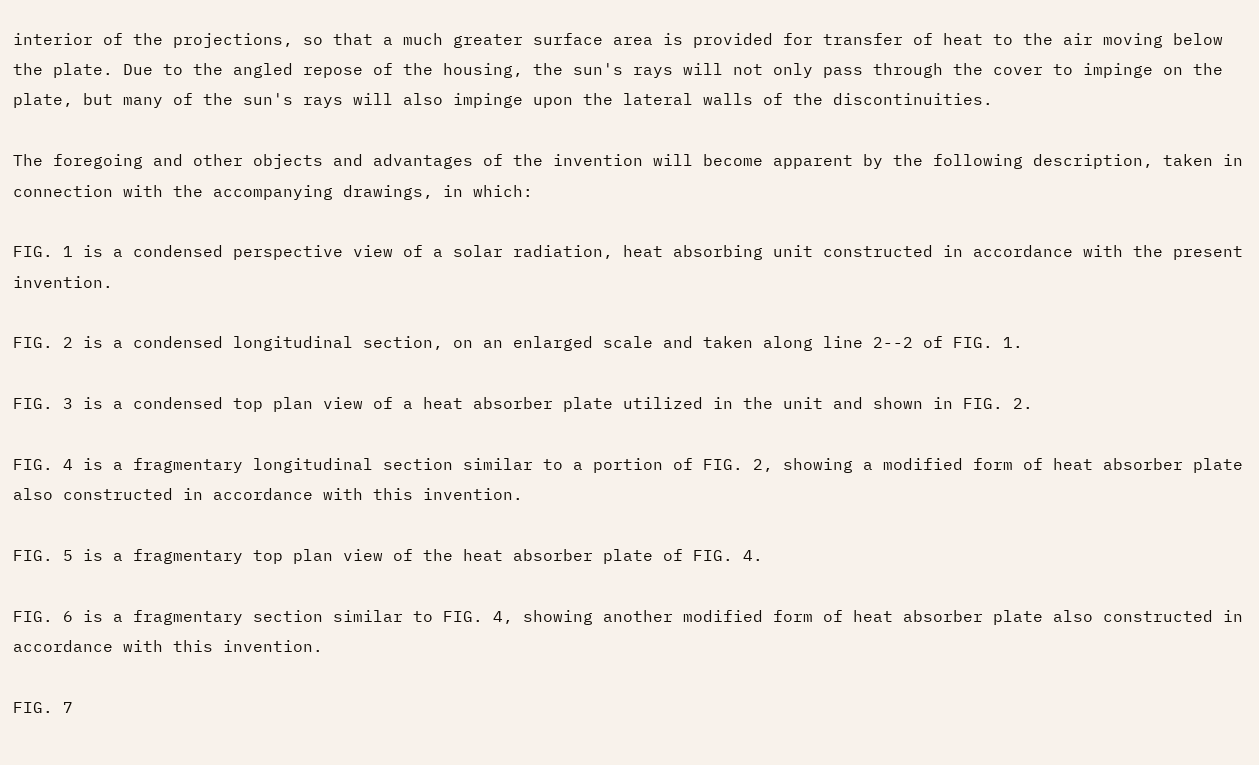interior of the projections, so that a much greater surface area is provided for transfer of heat to the air moving below the plate. Due to the angled repose of the housing, the sun's rays will not only pass through the cover to impinge on the plate, but many of the sun's rays will also impinge upon the lateral walls of the discontinuities.

The foregoing and other objects and advantages of the invention will become apparent by the following description, taken in connection with the accompanying drawings, in which:

FIG. 1 is a condensed perspective view of a solar radiation, heat absorbing unit constructed in accordance with the present invention.

FIG. 2 is a condensed longitudinal section, on an enlarged scale and taken along line 2--2 of FIG. 1.

FIG. 3 is a condensed top plan view of a heat absorber plate utilized in the unit and shown in FIG. 2.

FIG. 4 is a fragmentary longitudinal section similar to a portion of FIG. 2, showing a modified form of heat absorber plate also constructed in accordance with this invention.

FIG. 5 is a fragmentary top plan view of the heat absorber plate of FIG. 4.

FIG. 6 is a fragmentary section similar to FIG. 4, showing another modified form of heat absorber plate also constructed in accordance with this invention.

FIG. 7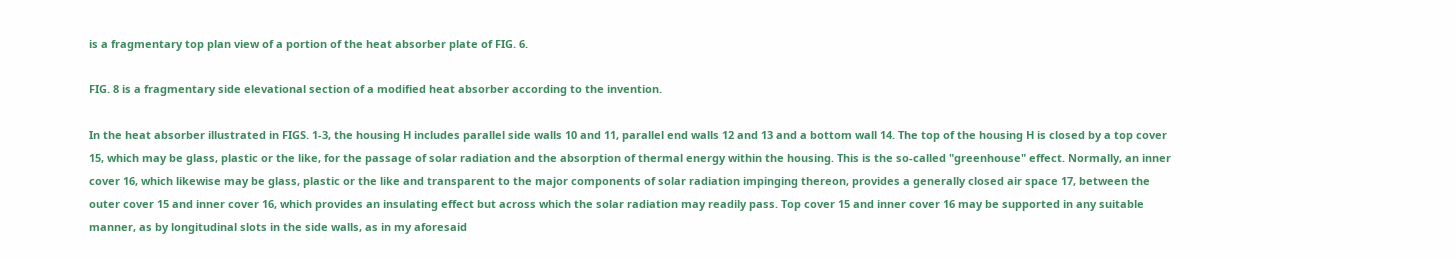is a fragmentary top plan view of a portion of the heat absorber plate of FIG. 6.

FIG. 8 is a fragmentary side elevational section of a modified heat absorber according to the invention.

In the heat absorber illustrated in FIGS. 1-3, the housing H includes parallel side walls 10 and 11, parallel end walls 12 and 13 and a bottom wall 14. The top of the housing H is closed by a top cover 15, which may be glass, plastic or the like, for the passage of solar radiation and the absorption of thermal energy within the housing. This is the so-called "greenhouse" effect. Normally, an inner cover 16, which likewise may be glass, plastic or the like and transparent to the major components of solar radiation impinging thereon, provides a generally closed air space 17, between the outer cover 15 and inner cover 16, which provides an insulating effect but across which the solar radiation may readily pass. Top cover 15 and inner cover 16 may be supported in any suitable manner, as by longitudinal slots in the side walls, as in my aforesaid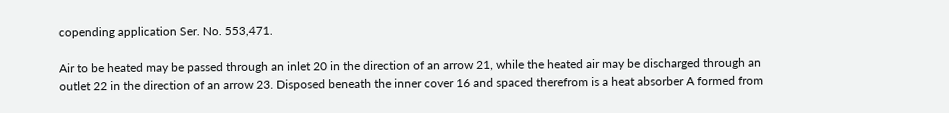copending application Ser. No. 553,471.

Air to be heated may be passed through an inlet 20 in the direction of an arrow 21, while the heated air may be discharged through an outlet 22 in the direction of an arrow 23. Disposed beneath the inner cover 16 and spaced therefrom is a heat absorber A formed from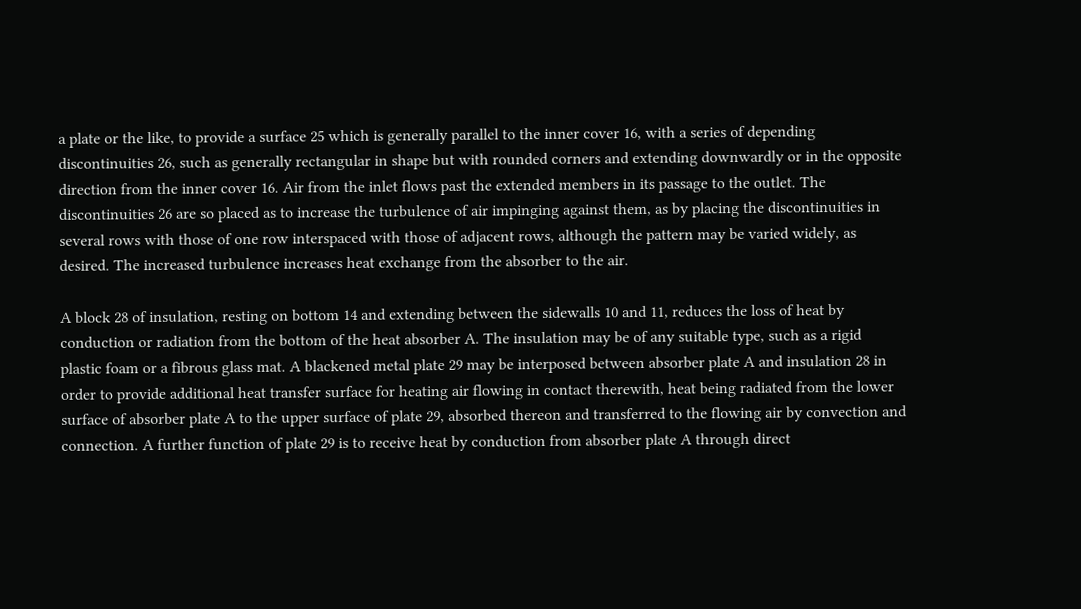a plate or the like, to provide a surface 25 which is generally parallel to the inner cover 16, with a series of depending discontinuities 26, such as generally rectangular in shape but with rounded corners and extending downwardly or in the opposite direction from the inner cover 16. Air from the inlet flows past the extended members in its passage to the outlet. The discontinuities 26 are so placed as to increase the turbulence of air impinging against them, as by placing the discontinuities in several rows with those of one row interspaced with those of adjacent rows, although the pattern may be varied widely, as desired. The increased turbulence increases heat exchange from the absorber to the air.

A block 28 of insulation, resting on bottom 14 and extending between the sidewalls 10 and 11, reduces the loss of heat by conduction or radiation from the bottom of the heat absorber A. The insulation may be of any suitable type, such as a rigid plastic foam or a fibrous glass mat. A blackened metal plate 29 may be interposed between absorber plate A and insulation 28 in order to provide additional heat transfer surface for heating air flowing in contact therewith, heat being radiated from the lower surface of absorber plate A to the upper surface of plate 29, absorbed thereon and transferred to the flowing air by convection and connection. A further function of plate 29 is to receive heat by conduction from absorber plate A through direct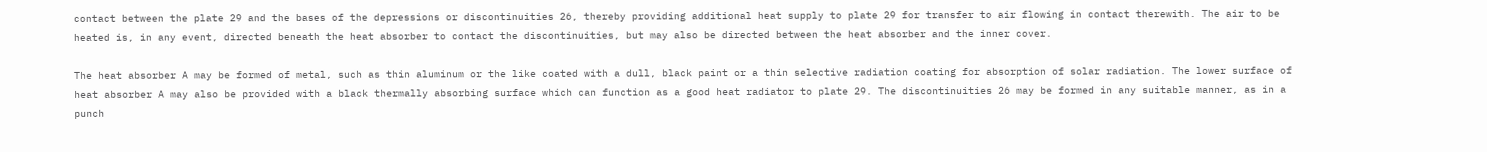contact between the plate 29 and the bases of the depressions or discontinuities 26, thereby providing additional heat supply to plate 29 for transfer to air flowing in contact therewith. The air to be heated is, in any event, directed beneath the heat absorber to contact the discontinuities, but may also be directed between the heat absorber and the inner cover.

The heat absorber A may be formed of metal, such as thin aluminum or the like coated with a dull, black paint or a thin selective radiation coating for absorption of solar radiation. The lower surface of heat absorber A may also be provided with a black thermally absorbing surface which can function as a good heat radiator to plate 29. The discontinuities 26 may be formed in any suitable manner, as in a punch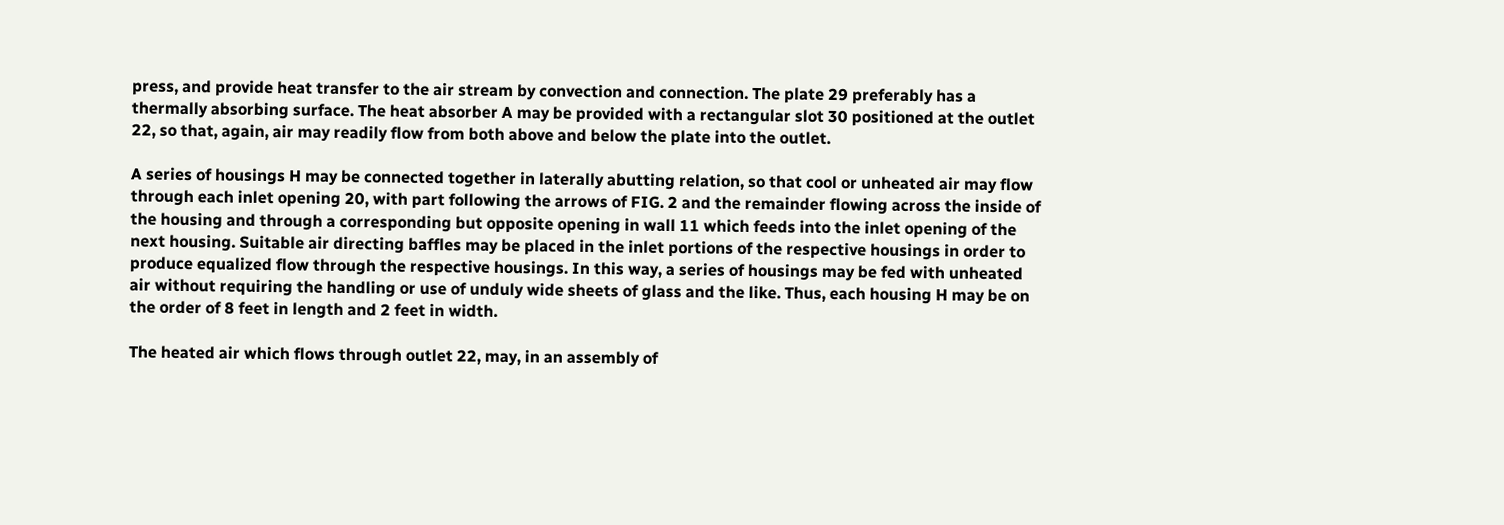press, and provide heat transfer to the air stream by convection and connection. The plate 29 preferably has a thermally absorbing surface. The heat absorber A may be provided with a rectangular slot 30 positioned at the outlet 22, so that, again, air may readily flow from both above and below the plate into the outlet.

A series of housings H may be connected together in laterally abutting relation, so that cool or unheated air may flow through each inlet opening 20, with part following the arrows of FIG. 2 and the remainder flowing across the inside of the housing and through a corresponding but opposite opening in wall 11 which feeds into the inlet opening of the next housing. Suitable air directing baffles may be placed in the inlet portions of the respective housings in order to produce equalized flow through the respective housings. In this way, a series of housings may be fed with unheated air without requiring the handling or use of unduly wide sheets of glass and the like. Thus, each housing H may be on the order of 8 feet in length and 2 feet in width.

The heated air which flows through outlet 22, may, in an assembly of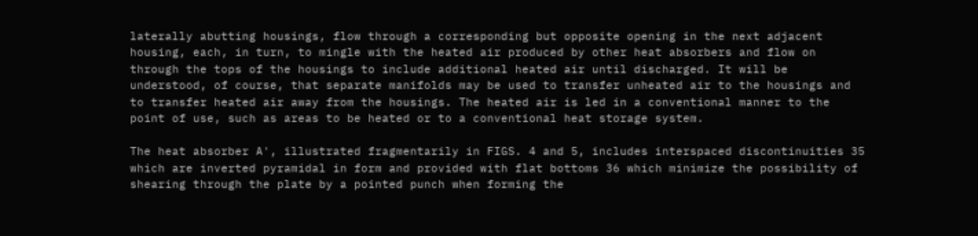laterally abutting housings, flow through a corresponding but opposite opening in the next adjacent housing, each, in turn, to mingle with the heated air produced by other heat absorbers and flow on through the tops of the housings to include additional heated air until discharged. It will be understood, of course, that separate manifolds may be used to transfer unheated air to the housings and to transfer heated air away from the housings. The heated air is led in a conventional manner to the point of use, such as areas to be heated or to a conventional heat storage system.

The heat absorber A', illustrated fragmentarily in FIGS. 4 and 5, includes interspaced discontinuities 35 which are inverted pyramidal in form and provided with flat bottoms 36 which minimize the possibility of shearing through the plate by a pointed punch when forming the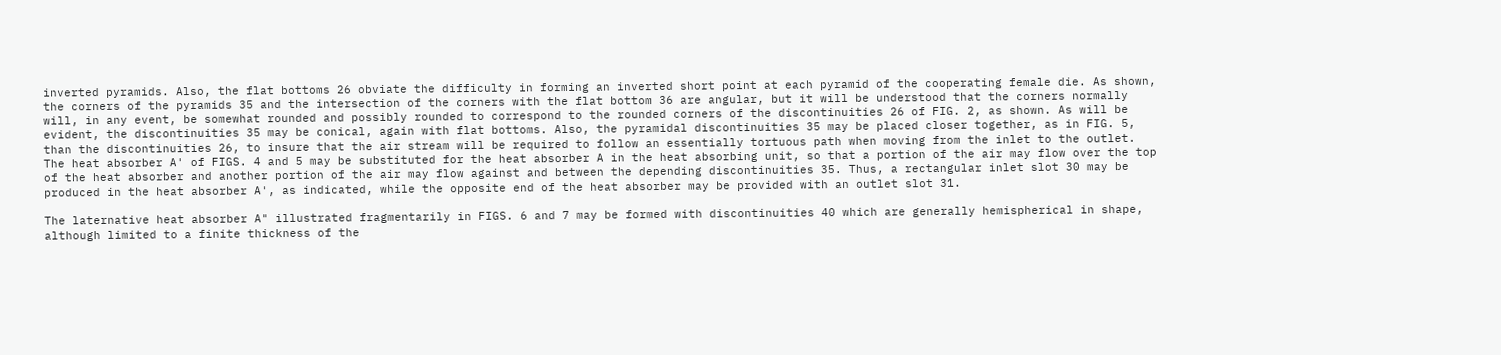inverted pyramids. Also, the flat bottoms 26 obviate the difficulty in forming an inverted short point at each pyramid of the cooperating female die. As shown, the corners of the pyramids 35 and the intersection of the corners with the flat bottom 36 are angular, but it will be understood that the corners normally will, in any event, be somewhat rounded and possibly rounded to correspond to the rounded corners of the discontinuities 26 of FIG. 2, as shown. As will be evident, the discontinuities 35 may be conical, again with flat bottoms. Also, the pyramidal discontinuities 35 may be placed closer together, as in FIG. 5, than the discontinuities 26, to insure that the air stream will be required to follow an essentially tortuous path when moving from the inlet to the outlet. The heat absorber A' of FIGS. 4 and 5 may be substituted for the heat absorber A in the heat absorbing unit, so that a portion of the air may flow over the top of the heat absorber and another portion of the air may flow against and between the depending discontinuities 35. Thus, a rectangular inlet slot 30 may be produced in the heat absorber A', as indicated, while the opposite end of the heat absorber may be provided with an outlet slot 31.

The laternative heat absorber A" illustrated fragmentarily in FIGS. 6 and 7 may be formed with discontinuities 40 which are generally hemispherical in shape, although limited to a finite thickness of the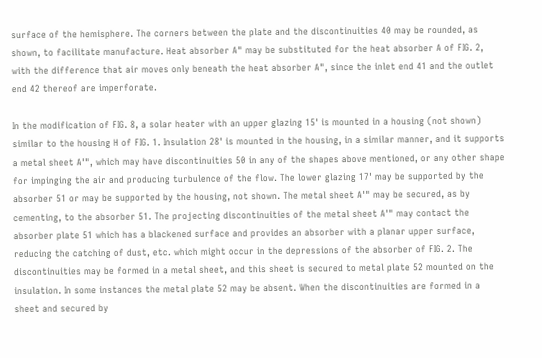surface of the hemisphere. The corners between the plate and the discontinuities 40 may be rounded, as shown, to facilitate manufacture. Heat absorber A" may be substituted for the heat absorber A of FIG. 2, with the difference that air moves only beneath the heat absorber A", since the inlet end 41 and the outlet end 42 thereof are imperforate.

In the modification of FIG. 8, a solar heater with an upper glazing 15' is mounted in a housing (not shown) similar to the housing H of FIG. 1. Insulation 28' is mounted in the housing, in a similar manner, and it supports a metal sheet A'", which may have discontinuities 50 in any of the shapes above mentioned, or any other shape for impinging the air and producing turbulence of the flow. The lower glazing 17' may be supported by the absorber 51 or may be supported by the housing, not shown. The metal sheet A'" may be secured, as by cementing, to the absorber 51. The projecting discontinuities of the metal sheet A'" may contact the absorber plate 51 which has a blackened surface and provides an absorber with a planar upper surface, reducing the catching of dust, etc. which might occur in the depressions of the absorber of FIG. 2. The discontinuities may be formed in a metal sheet, and this sheet is secured to metal plate 52 mounted on the insulation. In some instances the metal plate 52 may be absent. When the discontinuities are formed in a sheet and secured by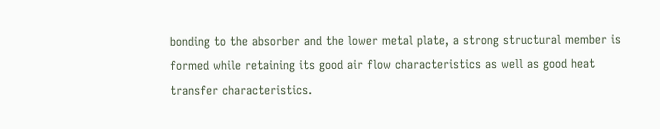bonding to the absorber and the lower metal plate, a strong structural member is formed while retaining its good air flow characteristics as well as good heat transfer characteristics.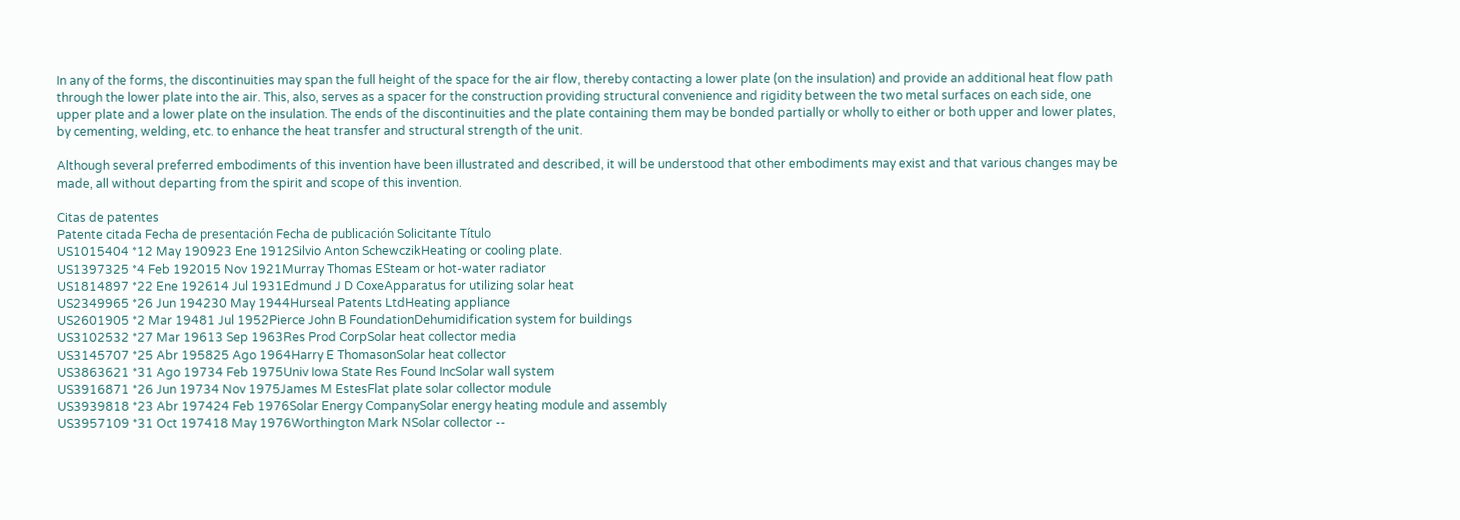In any of the forms, the discontinuities may span the full height of the space for the air flow, thereby contacting a lower plate (on the insulation) and provide an additional heat flow path through the lower plate into the air. This, also, serves as a spacer for the construction providing structural convenience and rigidity between the two metal surfaces on each side, one upper plate and a lower plate on the insulation. The ends of the discontinuities and the plate containing them may be bonded partially or wholly to either or both upper and lower plates, by cementing, welding, etc. to enhance the heat transfer and structural strength of the unit.

Although several preferred embodiments of this invention have been illustrated and described, it will be understood that other embodiments may exist and that various changes may be made, all without departing from the spirit and scope of this invention.

Citas de patentes
Patente citada Fecha de presentación Fecha de publicación Solicitante Título
US1015404 *12 May 190923 Ene 1912Silvio Anton SchewczikHeating or cooling plate.
US1397325 *4 Feb 192015 Nov 1921Murray Thomas ESteam or hot-water radiator
US1814897 *22 Ene 192614 Jul 1931Edmund J D CoxeApparatus for utilizing solar heat
US2349965 *26 Jun 194230 May 1944Hurseal Patents LtdHeating appliance
US2601905 *2 Mar 19481 Jul 1952Pierce John B FoundationDehumidification system for buildings
US3102532 *27 Mar 19613 Sep 1963Res Prod CorpSolar heat collector media
US3145707 *25 Abr 195825 Ago 1964Harry E ThomasonSolar heat collector
US3863621 *31 Ago 19734 Feb 1975Univ Iowa State Res Found IncSolar wall system
US3916871 *26 Jun 19734 Nov 1975James M EstesFlat plate solar collector module
US3939818 *23 Abr 197424 Feb 1976Solar Energy CompanySolar energy heating module and assembly
US3957109 *31 Oct 197418 May 1976Worthington Mark NSolar collector --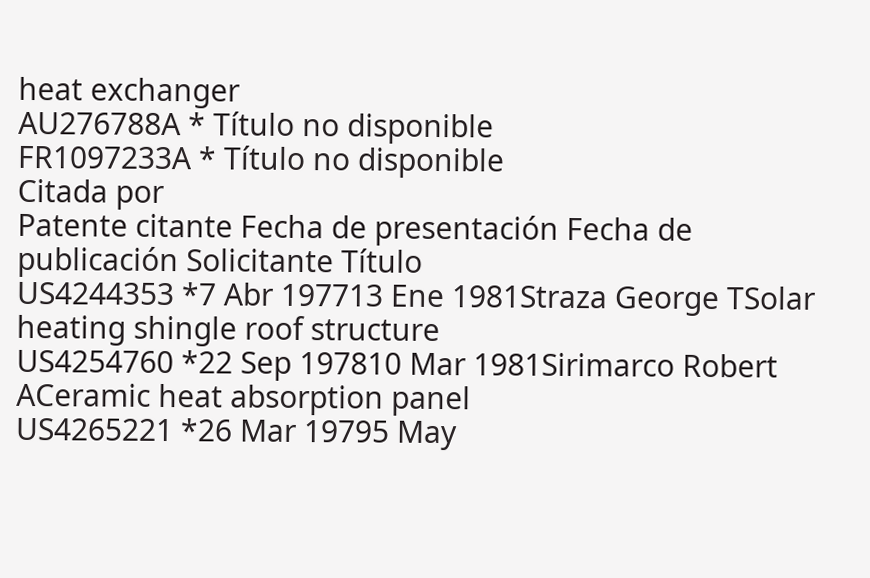heat exchanger
AU276788A * Título no disponible
FR1097233A * Título no disponible
Citada por
Patente citante Fecha de presentación Fecha de publicación Solicitante Título
US4244353 *7 Abr 197713 Ene 1981Straza George TSolar heating shingle roof structure
US4254760 *22 Sep 197810 Mar 1981Sirimarco Robert ACeramic heat absorption panel
US4265221 *26 Mar 19795 May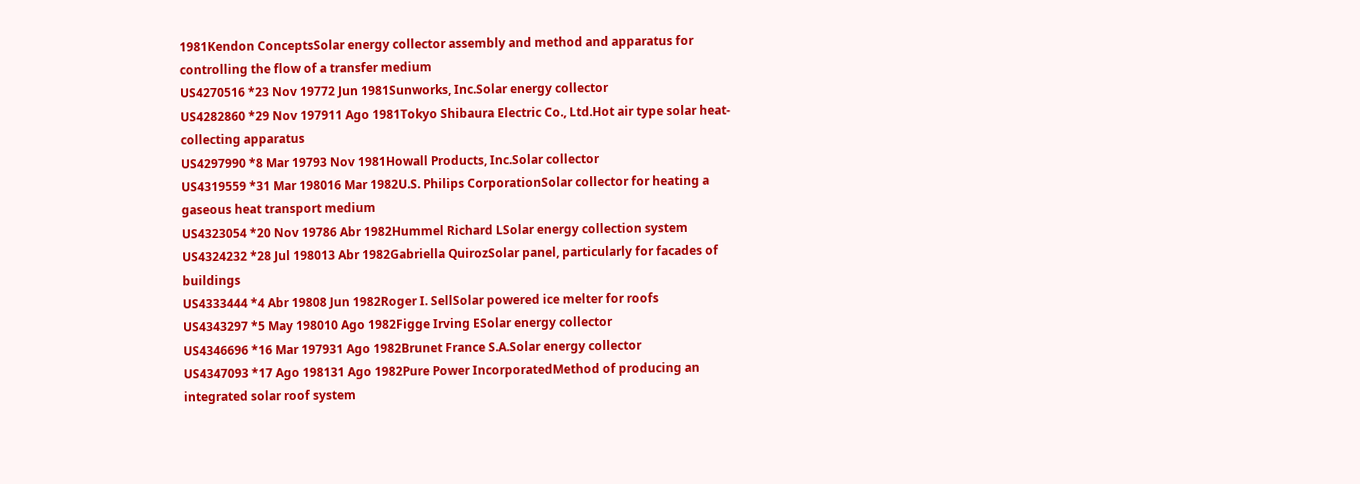1981Kendon ConceptsSolar energy collector assembly and method and apparatus for controlling the flow of a transfer medium
US4270516 *23 Nov 19772 Jun 1981Sunworks, Inc.Solar energy collector
US4282860 *29 Nov 197911 Ago 1981Tokyo Shibaura Electric Co., Ltd.Hot air type solar heat-collecting apparatus
US4297990 *8 Mar 19793 Nov 1981Howall Products, Inc.Solar collector
US4319559 *31 Mar 198016 Mar 1982U.S. Philips CorporationSolar collector for heating a gaseous heat transport medium
US4323054 *20 Nov 19786 Abr 1982Hummel Richard LSolar energy collection system
US4324232 *28 Jul 198013 Abr 1982Gabriella QuirozSolar panel, particularly for facades of buildings
US4333444 *4 Abr 19808 Jun 1982Roger I. SellSolar powered ice melter for roofs
US4343297 *5 May 198010 Ago 1982Figge Irving ESolar energy collector
US4346696 *16 Mar 197931 Ago 1982Brunet France S.A.Solar energy collector
US4347093 *17 Ago 198131 Ago 1982Pure Power IncorporatedMethod of producing an integrated solar roof system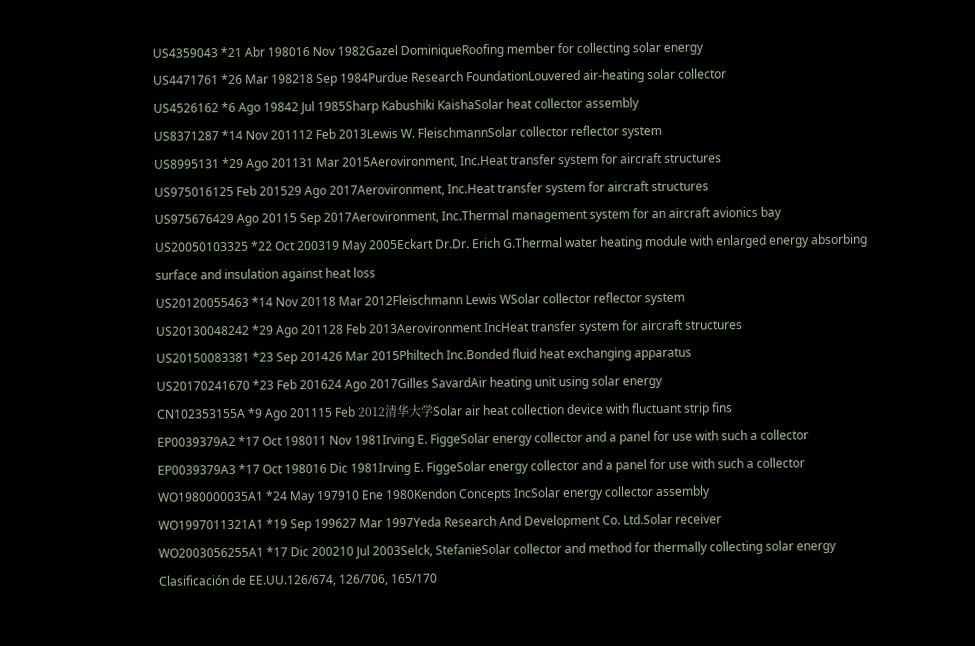US4359043 *21 Abr 198016 Nov 1982Gazel DominiqueRoofing member for collecting solar energy
US4471761 *26 Mar 198218 Sep 1984Purdue Research FoundationLouvered air-heating solar collector
US4526162 *6 Ago 19842 Jul 1985Sharp Kabushiki KaishaSolar heat collector assembly
US8371287 *14 Nov 201112 Feb 2013Lewis W. FleischmannSolar collector reflector system
US8995131 *29 Ago 201131 Mar 2015Aerovironment, Inc.Heat transfer system for aircraft structures
US975016125 Feb 201529 Ago 2017Aerovironment, Inc.Heat transfer system for aircraft structures
US975676429 Ago 20115 Sep 2017Aerovironment, Inc.Thermal management system for an aircraft avionics bay
US20050103325 *22 Oct 200319 May 2005Eckart Dr.Dr. Erich G.Thermal water heating module with enlarged energy absorbing surface and insulation against heat loss
US20120055463 *14 Nov 20118 Mar 2012Fleischmann Lewis WSolar collector reflector system
US20130048242 *29 Ago 201128 Feb 2013Aerovironment IncHeat transfer system for aircraft structures
US20150083381 *23 Sep 201426 Mar 2015Philtech Inc.Bonded fluid heat exchanging apparatus
US20170241670 *23 Feb 201624 Ago 2017Gilles SavardAir heating unit using solar energy
CN102353155A *9 Ago 201115 Feb 2012清华大学Solar air heat collection device with fluctuant strip fins
EP0039379A2 *17 Oct 198011 Nov 1981Irving E. FiggeSolar energy collector and a panel for use with such a collector
EP0039379A3 *17 Oct 198016 Dic 1981Irving E. FiggeSolar energy collector and a panel for use with such a collector
WO1980000035A1 *24 May 197910 Ene 1980Kendon Concepts IncSolar energy collector assembly
WO1997011321A1 *19 Sep 199627 Mar 1997Yeda Research And Development Co. Ltd.Solar receiver
WO2003056255A1 *17 Dic 200210 Jul 2003Selck, StefanieSolar collector and method for thermally collecting solar energy
Clasificación de EE.UU.126/674, 126/706, 165/170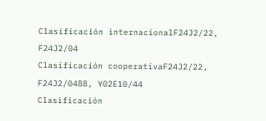Clasificación internacionalF24J2/22, F24J2/04
Clasificación cooperativaF24J2/22, F24J2/0488, Y02E10/44
Clasificación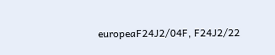europeaF24J2/04F, F24J2/22